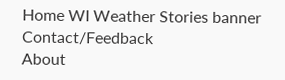Home WI Weather Stories banner Contact/Feedback
About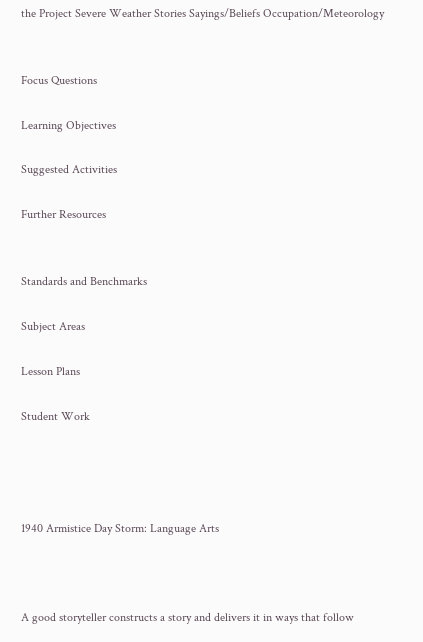the Project Severe Weather Stories Sayings/Beliefs Occupation/Meteorology


Focus Questions

Learning Objectives

Suggested Activities

Further Resources


Standards and Benchmarks

Subject Areas

Lesson Plans

Student Work




1940 Armistice Day Storm: Language Arts



A good storyteller constructs a story and delivers it in ways that follow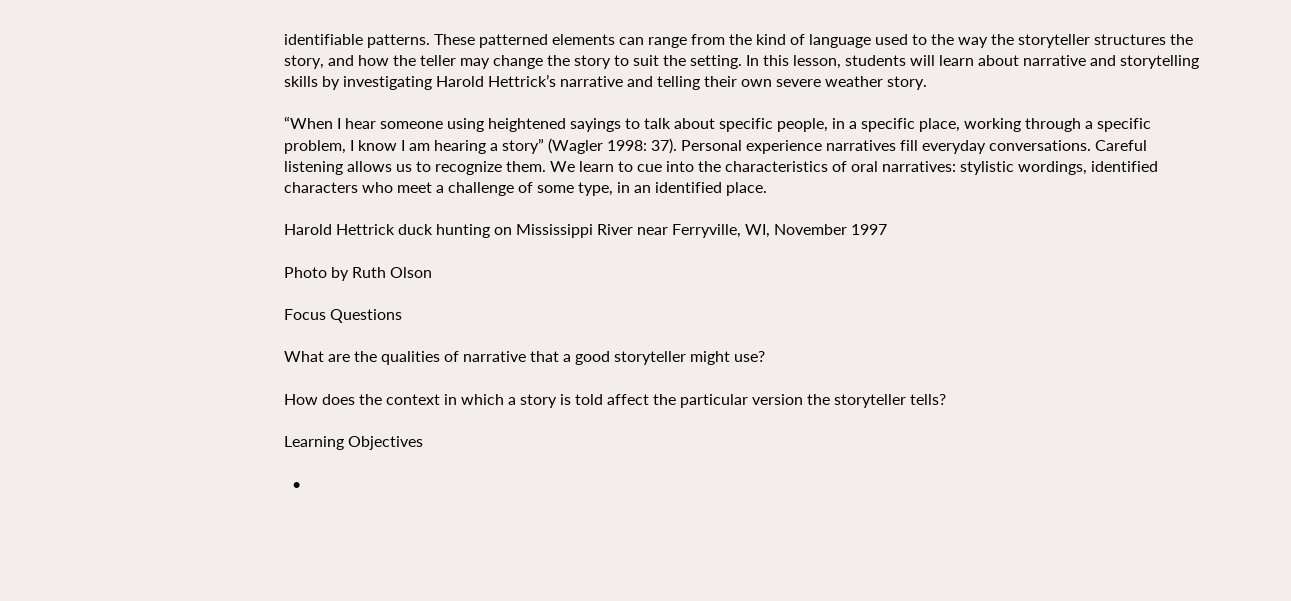identifiable patterns. These patterned elements can range from the kind of language used to the way the storyteller structures the story, and how the teller may change the story to suit the setting. In this lesson, students will learn about narrative and storytelling skills by investigating Harold Hettrick’s narrative and telling their own severe weather story.

“When I hear someone using heightened sayings to talk about specific people, in a specific place, working through a specific problem, I know I am hearing a story” (Wagler 1998: 37). Personal experience narratives fill everyday conversations. Careful listening allows us to recognize them. We learn to cue into the characteristics of oral narratives: stylistic wordings, identified characters who meet a challenge of some type, in an identified place.

Harold Hettrick duck hunting on Mississippi River near Ferryville, WI, November 1997

Photo by Ruth Olson

Focus Questions

What are the qualities of narrative that a good storyteller might use?

How does the context in which a story is told affect the particular version the storyteller tells?

Learning Objectives

  •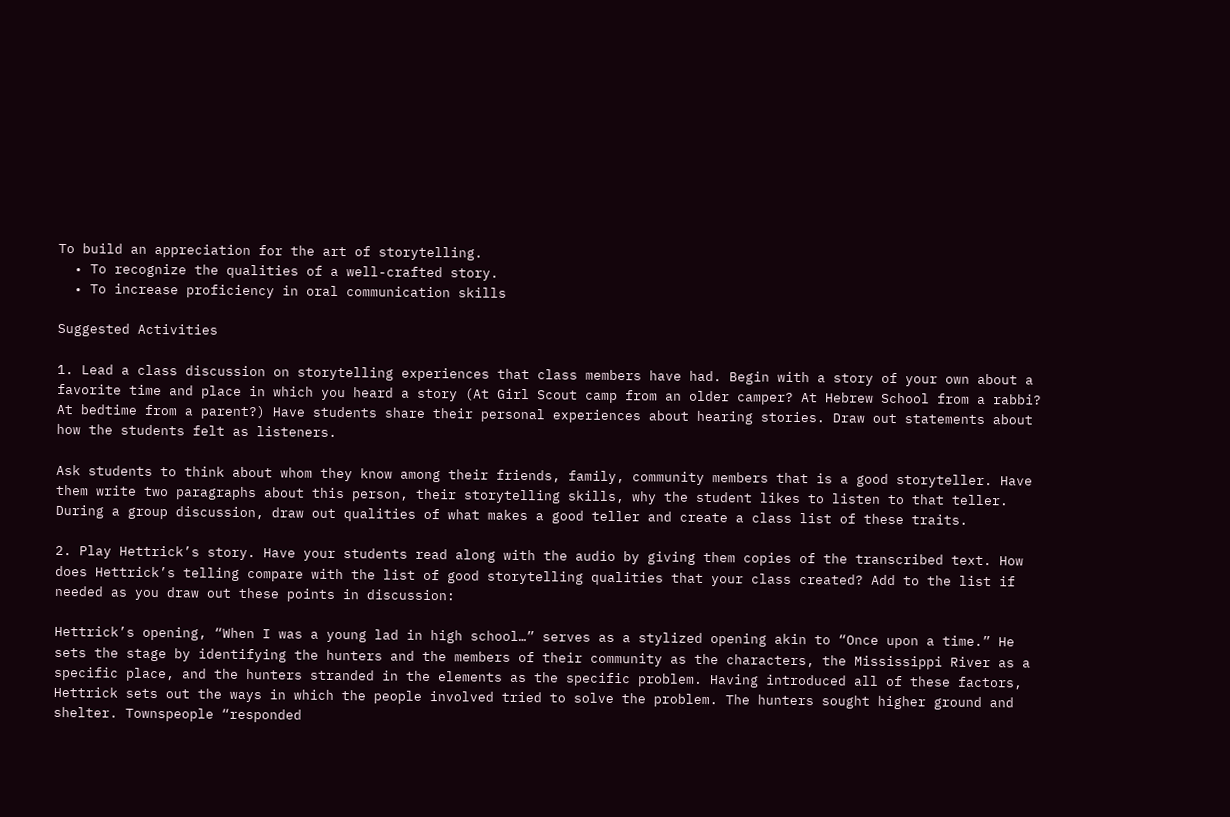To build an appreciation for the art of storytelling.
  • To recognize the qualities of a well-crafted story.
  • To increase proficiency in oral communication skills

Suggested Activities

1. Lead a class discussion on storytelling experiences that class members have had. Begin with a story of your own about a favorite time and place in which you heard a story (At Girl Scout camp from an older camper? At Hebrew School from a rabbi? At bedtime from a parent?) Have students share their personal experiences about hearing stories. Draw out statements about how the students felt as listeners.

Ask students to think about whom they know among their friends, family, community members that is a good storyteller. Have them write two paragraphs about this person, their storytelling skills, why the student likes to listen to that teller. During a group discussion, draw out qualities of what makes a good teller and create a class list of these traits.

2. Play Hettrick’s story. Have your students read along with the audio by giving them copies of the transcribed text. How does Hettrick’s telling compare with the list of good storytelling qualities that your class created? Add to the list if needed as you draw out these points in discussion:

Hettrick’s opening, “When I was a young lad in high school…” serves as a stylized opening akin to “Once upon a time.” He sets the stage by identifying the hunters and the members of their community as the characters, the Mississippi River as a specific place, and the hunters stranded in the elements as the specific problem. Having introduced all of these factors, Hettrick sets out the ways in which the people involved tried to solve the problem. The hunters sought higher ground and shelter. Townspeople “responded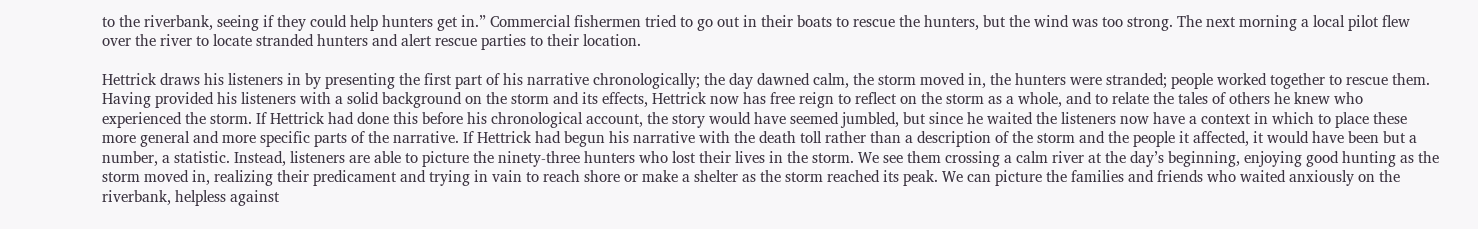to the riverbank, seeing if they could help hunters get in.” Commercial fishermen tried to go out in their boats to rescue the hunters, but the wind was too strong. The next morning a local pilot flew over the river to locate stranded hunters and alert rescue parties to their location.

Hettrick draws his listeners in by presenting the first part of his narrative chronologically; the day dawned calm, the storm moved in, the hunters were stranded; people worked together to rescue them. Having provided his listeners with a solid background on the storm and its effects, Hettrick now has free reign to reflect on the storm as a whole, and to relate the tales of others he knew who experienced the storm. If Hettrick had done this before his chronological account, the story would have seemed jumbled, but since he waited the listeners now have a context in which to place these more general and more specific parts of the narrative. If Hettrick had begun his narrative with the death toll rather than a description of the storm and the people it affected, it would have been but a number, a statistic. Instead, listeners are able to picture the ninety-three hunters who lost their lives in the storm. We see them crossing a calm river at the day’s beginning, enjoying good hunting as the storm moved in, realizing their predicament and trying in vain to reach shore or make a shelter as the storm reached its peak. We can picture the families and friends who waited anxiously on the riverbank, helpless against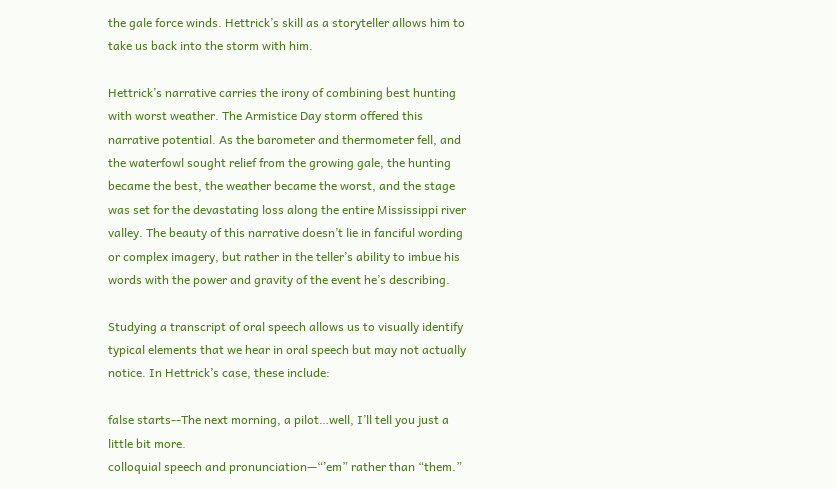the gale force winds. Hettrick’s skill as a storyteller allows him to take us back into the storm with him.

Hettrick’s narrative carries the irony of combining best hunting with worst weather. The Armistice Day storm offered this narrative potential. As the barometer and thermometer fell, and the waterfowl sought relief from the growing gale, the hunting became the best, the weather became the worst, and the stage was set for the devastating loss along the entire Mississippi river valley. The beauty of this narrative doesn’t lie in fanciful wording or complex imagery, but rather in the teller’s ability to imbue his words with the power and gravity of the event he’s describing.

Studying a transcript of oral speech allows us to visually identify typical elements that we hear in oral speech but may not actually notice. In Hettrick’s case, these include:

false starts--The next morning, a pilot…well, I’ll tell you just a little bit more.
colloquial speech and pronunciation—“’em” rather than “them.”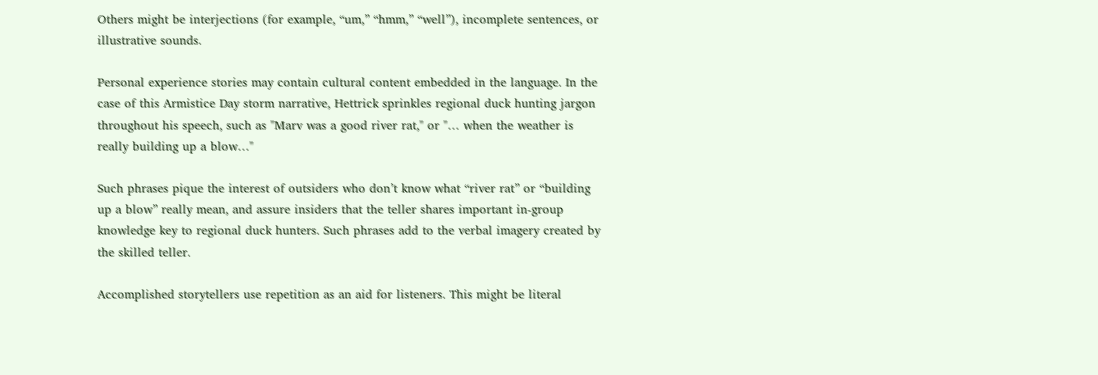Others might be interjections (for example, “um,” “hmm,” “well”), incomplete sentences, or illustrative sounds.

Personal experience stories may contain cultural content embedded in the language. In the case of this Armistice Day storm narrative, Hettrick sprinkles regional duck hunting jargon throughout his speech, such as "Marv was a good river rat," or "… when the weather is really building up a blow…"

Such phrases pique the interest of outsiders who don’t know what “river rat” or “building up a blow” really mean, and assure insiders that the teller shares important in-group knowledge key to regional duck hunters. Such phrases add to the verbal imagery created by the skilled teller.

Accomplished storytellers use repetition as an aid for listeners. This might be literal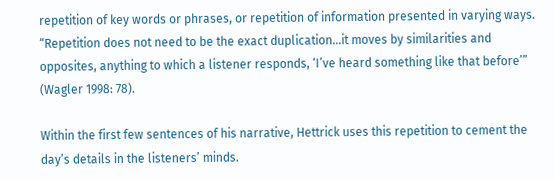repetition of key words or phrases, or repetition of information presented in varying ways. “Repetition does not need to be the exact duplication…it moves by similarities and opposites, anything to which a listener responds, ‘I’ve heard something like that before’” (Wagler 1998: 78).

Within the first few sentences of his narrative, Hettrick uses this repetition to cement the day’s details in the listeners’ minds.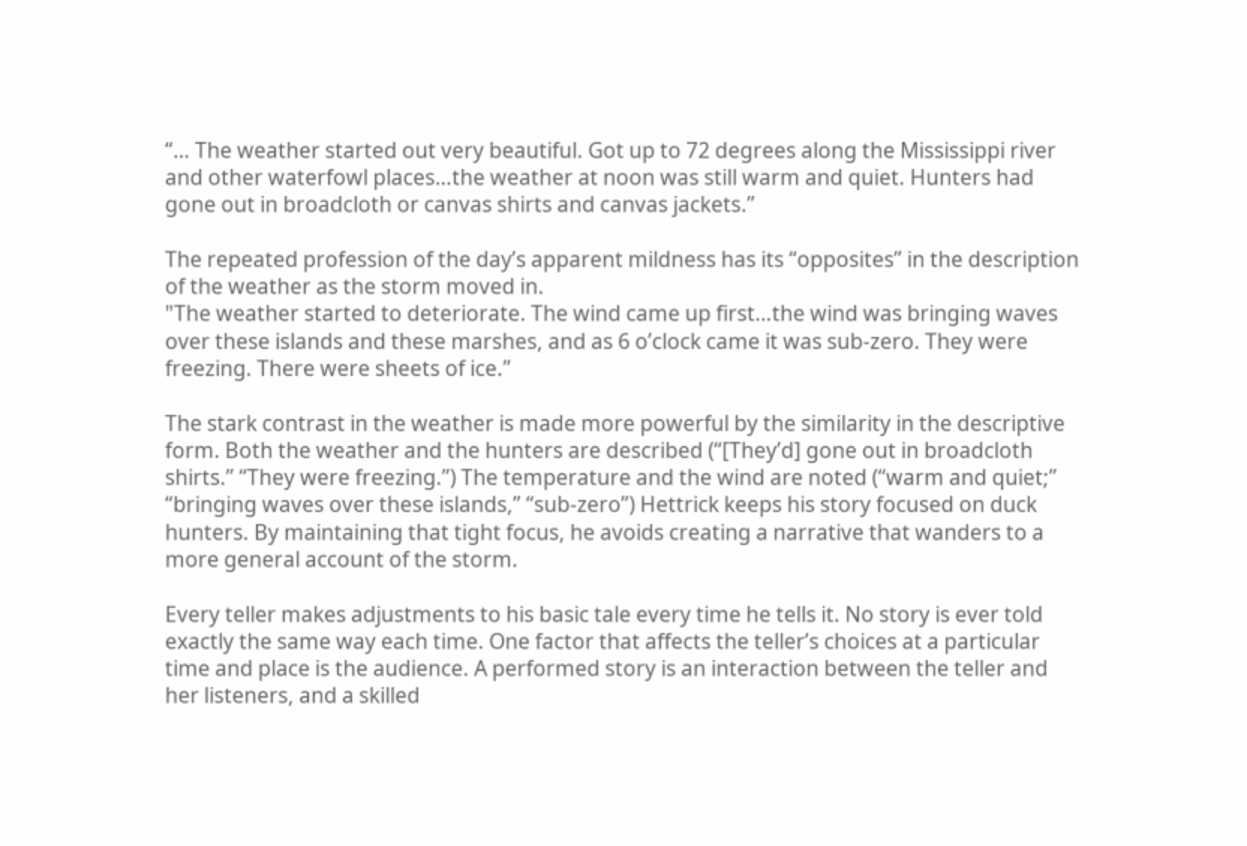“… The weather started out very beautiful. Got up to 72 degrees along the Mississippi river and other waterfowl places…the weather at noon was still warm and quiet. Hunters had gone out in broadcloth or canvas shirts and canvas jackets.”

The repeated profession of the day’s apparent mildness has its “opposites” in the description of the weather as the storm moved in.
"The weather started to deteriorate. The wind came up first…the wind was bringing waves over these islands and these marshes, and as 6 o’clock came it was sub-zero. They were freezing. There were sheets of ice.”

The stark contrast in the weather is made more powerful by the similarity in the descriptive form. Both the weather and the hunters are described (“[They’d] gone out in broadcloth shirts.” “They were freezing.”) The temperature and the wind are noted (“warm and quiet;” “bringing waves over these islands,” “sub-zero”) Hettrick keeps his story focused on duck hunters. By maintaining that tight focus, he avoids creating a narrative that wanders to a more general account of the storm.

Every teller makes adjustments to his basic tale every time he tells it. No story is ever told exactly the same way each time. One factor that affects the teller’s choices at a particular time and place is the audience. A performed story is an interaction between the teller and her listeners, and a skilled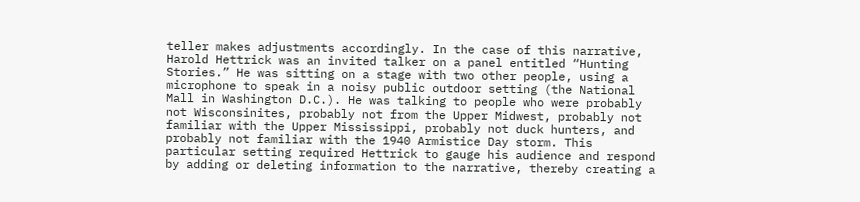teller makes adjustments accordingly. In the case of this narrative, Harold Hettrick was an invited talker on a panel entitled “Hunting Stories.” He was sitting on a stage with two other people, using a microphone to speak in a noisy public outdoor setting (the National Mall in Washington D.C.). He was talking to people who were probably not Wisconsinites, probably not from the Upper Midwest, probably not familiar with the Upper Mississippi, probably not duck hunters, and probably not familiar with the 1940 Armistice Day storm. This particular setting required Hettrick to gauge his audience and respond by adding or deleting information to the narrative, thereby creating a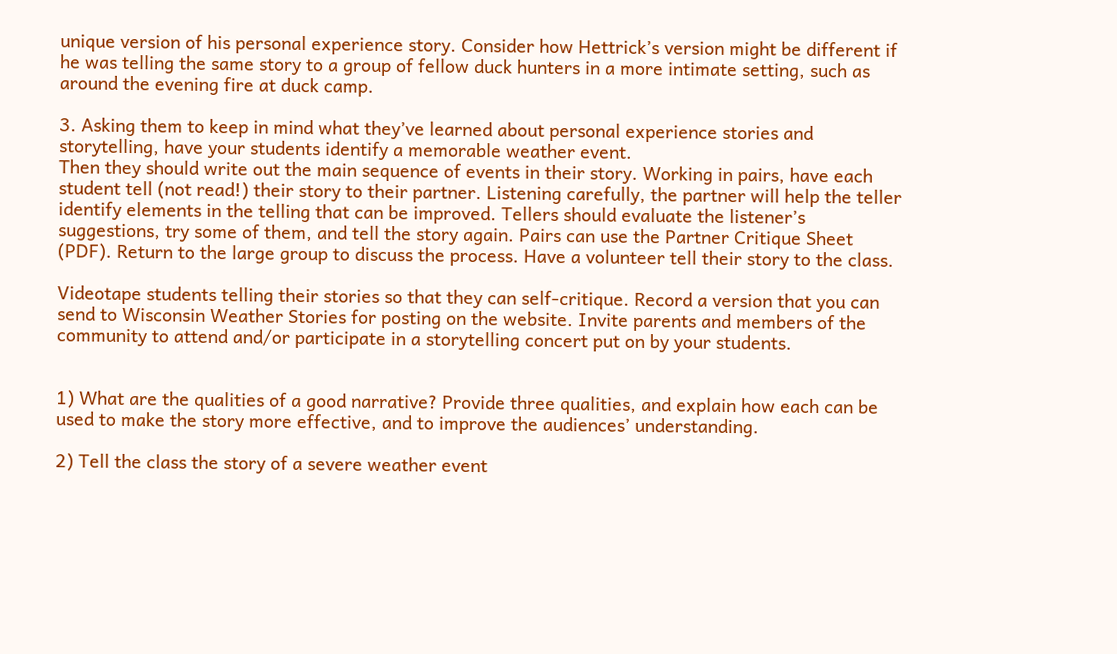unique version of his personal experience story. Consider how Hettrick’s version might be different if he was telling the same story to a group of fellow duck hunters in a more intimate setting, such as around the evening fire at duck camp.

3. Asking them to keep in mind what they’ve learned about personal experience stories and storytelling, have your students identify a memorable weather event.
Then they should write out the main sequence of events in their story. Working in pairs, have each student tell (not read!) their story to their partner. Listening carefully, the partner will help the teller identify elements in the telling that can be improved. Tellers should evaluate the listener’s suggestions, try some of them, and tell the story again. Pairs can use the Partner Critique Sheet (PDF). Return to the large group to discuss the process. Have a volunteer tell their story to the class.

Videotape students telling their stories so that they can self-critique. Record a version that you can send to Wisconsin Weather Stories for posting on the website. Invite parents and members of the community to attend and/or participate in a storytelling concert put on by your students.


1) What are the qualities of a good narrative? Provide three qualities, and explain how each can be used to make the story more effective, and to improve the audiences’ understanding.

2) Tell the class the story of a severe weather event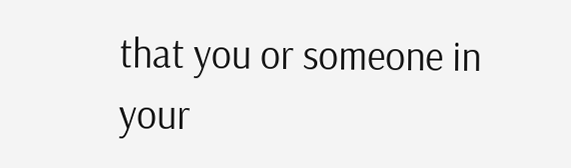that you or someone in your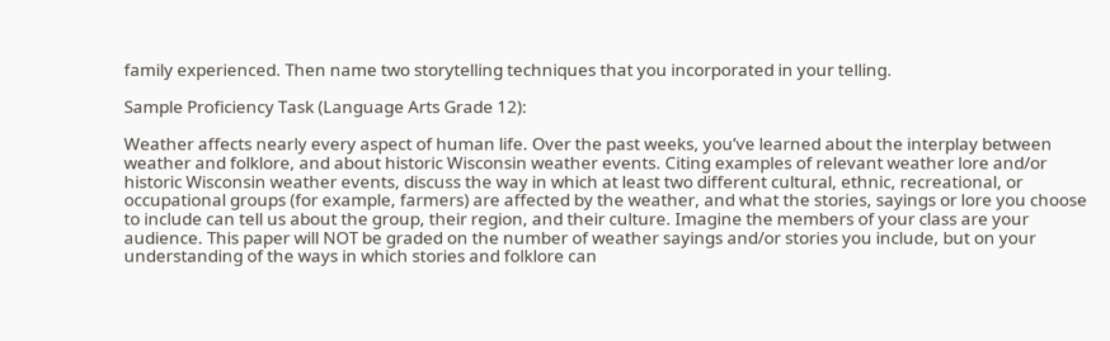family experienced. Then name two storytelling techniques that you incorporated in your telling.

Sample Proficiency Task (Language Arts Grade 12):

Weather affects nearly every aspect of human life. Over the past weeks, you’ve learned about the interplay between weather and folklore, and about historic Wisconsin weather events. Citing examples of relevant weather lore and/or historic Wisconsin weather events, discuss the way in which at least two different cultural, ethnic, recreational, or occupational groups (for example, farmers) are affected by the weather, and what the stories, sayings or lore you choose to include can tell us about the group, their region, and their culture. Imagine the members of your class are your audience. This paper will NOT be graded on the number of weather sayings and/or stories you include, but on your understanding of the ways in which stories and folklore can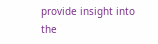provide insight into the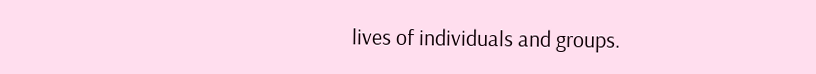lives of individuals and groups.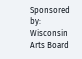Sponsored by:
Wisconsin Arts Board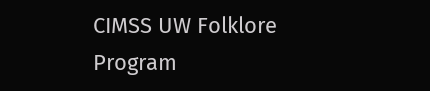CIMSS UW Folklore Program